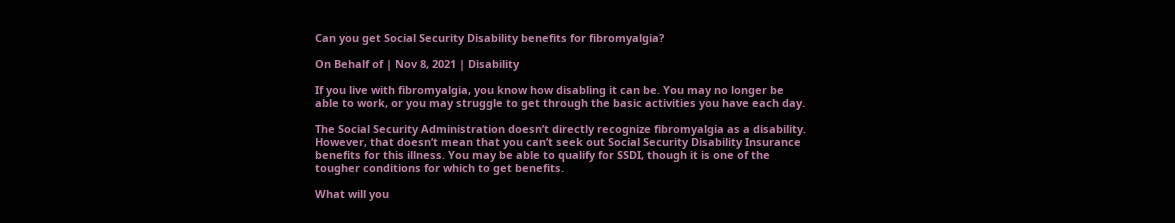Can you get Social Security Disability benefits for fibromyalgia?

On Behalf of | Nov 8, 2021 | Disability

If you live with fibromyalgia, you know how disabling it can be. You may no longer be able to work, or you may struggle to get through the basic activities you have each day.

The Social Security Administration doesn’t directly recognize fibromyalgia as a disability. However, that doesn’t mean that you can’t seek out Social Security Disability Insurance benefits for this illness. You may be able to qualify for SSDI, though it is one of the tougher conditions for which to get benefits.

What will you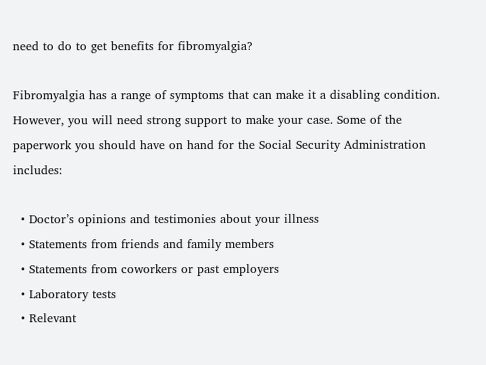need to do to get benefits for fibromyalgia?

Fibromyalgia has a range of symptoms that can make it a disabling condition. However, you will need strong support to make your case. Some of the paperwork you should have on hand for the Social Security Administration includes:

  • Doctor’s opinions and testimonies about your illness
  • Statements from friends and family members
  • Statements from coworkers or past employers
  • Laboratory tests
  • Relevant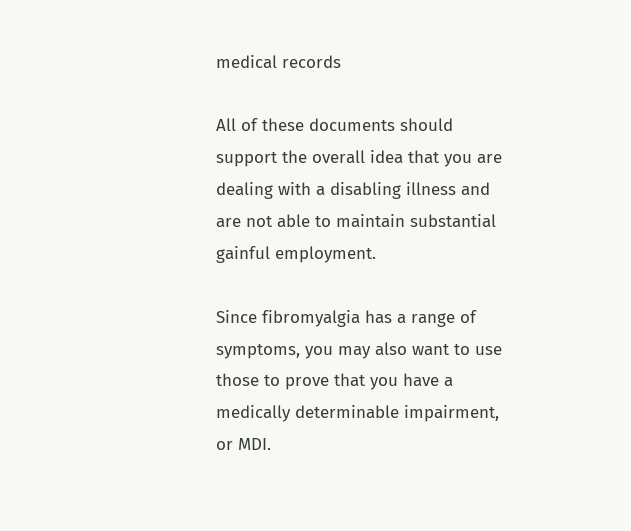medical records

All of these documents should support the overall idea that you are dealing with a disabling illness and are not able to maintain substantial gainful employment.

Since fibromyalgia has a range of symptoms, you may also want to use those to prove that you have a medically determinable impairment, or MDI.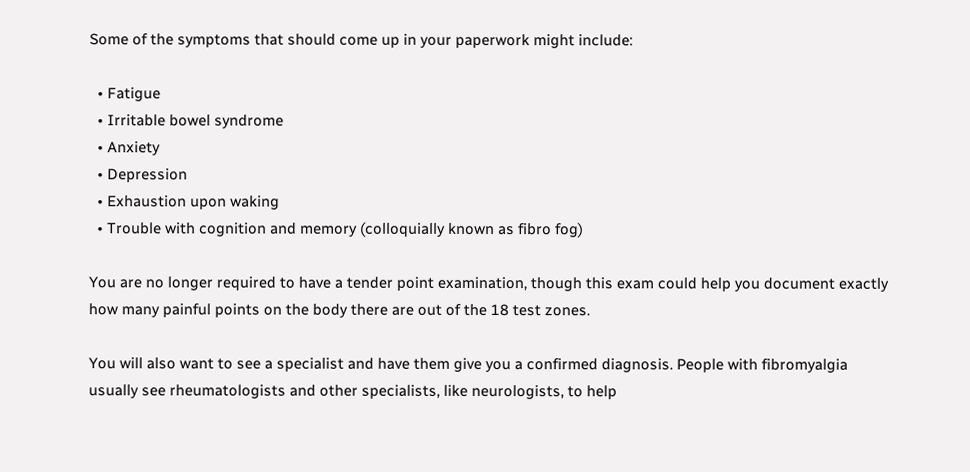Some of the symptoms that should come up in your paperwork might include:

  • Fatigue
  • Irritable bowel syndrome
  • Anxiety
  • Depression
  • Exhaustion upon waking
  • Trouble with cognition and memory (colloquially known as fibro fog)

You are no longer required to have a tender point examination, though this exam could help you document exactly how many painful points on the body there are out of the 18 test zones.

You will also want to see a specialist and have them give you a confirmed diagnosis. People with fibromyalgia usually see rheumatologists and other specialists, like neurologists, to help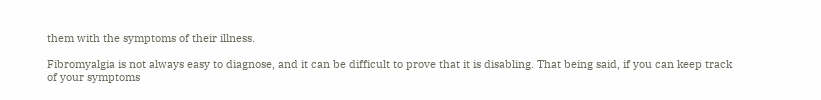them with the symptoms of their illness.

Fibromyalgia is not always easy to diagnose, and it can be difficult to prove that it is disabling. That being said, if you can keep track of your symptoms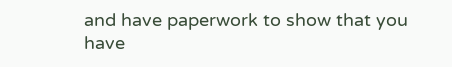and have paperwork to show that you have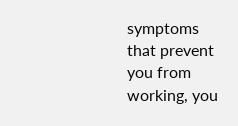symptoms that prevent you from working, you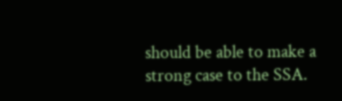should be able to make a strong case to the SSA.